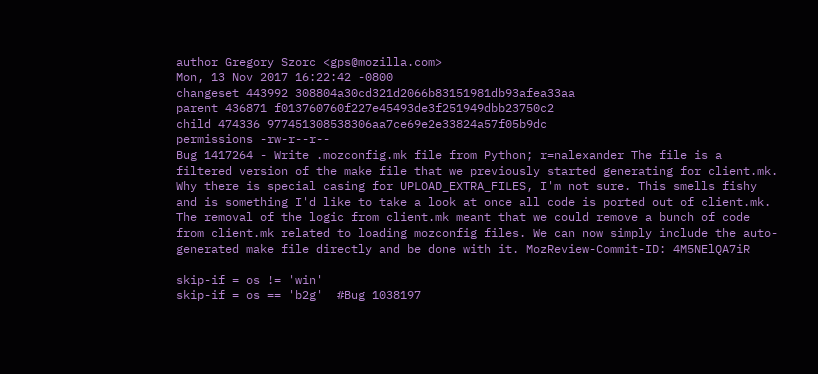author Gregory Szorc <gps@mozilla.com>
Mon, 13 Nov 2017 16:22:42 -0800
changeset 443992 308804a30cd321d2066b83151981db93afea33aa
parent 436871 f013760760f227e45493de3f251949dbb23750c2
child 474336 977451308538306aa7ce69e2e33824a57f05b9dc
permissions -rw-r--r--
Bug 1417264 - Write .mozconfig.mk file from Python; r=nalexander The file is a filtered version of the make file that we previously started generating for client.mk. Why there is special casing for UPLOAD_EXTRA_FILES, I'm not sure. This smells fishy and is something I'd like to take a look at once all code is ported out of client.mk. The removal of the logic from client.mk meant that we could remove a bunch of code from client.mk related to loading mozconfig files. We can now simply include the auto-generated make file directly and be done with it. MozReview-Commit-ID: 4M5NElQA7iR

skip-if = os != 'win'
skip-if = os == 'b2g'  #Bug 1038197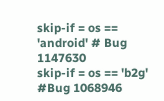skip-if = os == 'android' # Bug 1147630
skip-if = os == 'b2g'  #Bug 1068946